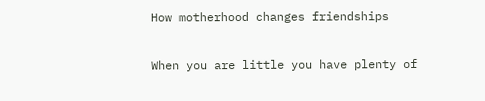How motherhood changes friendships

When you are little you have plenty of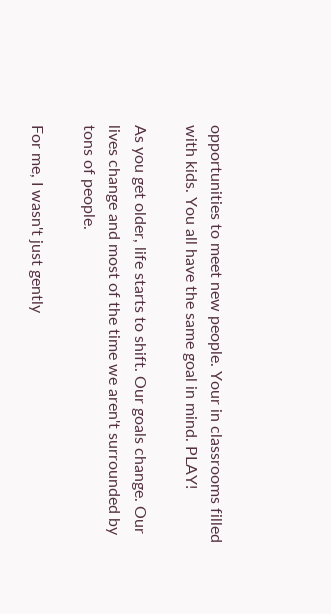opportunities to meet new people. Your in classrooms filled with kids. You all have the same goal in mind. PLAY!

As you get older, life starts to shift. Our goals change. Our lives change and most of the time we aren't surrounded by tons of people.

For me, I wasn't just gently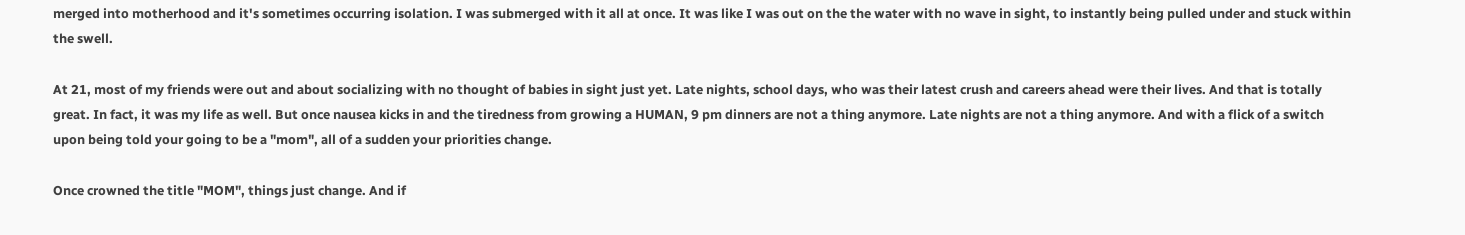merged into motherhood and it's sometimes occurring isolation. I was submerged with it all at once. It was like I was out on the the water with no wave in sight, to instantly being pulled under and stuck within the swell.

At 21, most of my friends were out and about socializing with no thought of babies in sight just yet. Late nights, school days, who was their latest crush and careers ahead were their lives. And that is totally great. In fact, it was my life as well. But once nausea kicks in and the tiredness from growing a HUMAN, 9 pm dinners are not a thing anymore. Late nights are not a thing anymore. And with a flick of a switch upon being told your going to be a "mom", all of a sudden your priorities change.

Once crowned the title "MOM", things just change. And if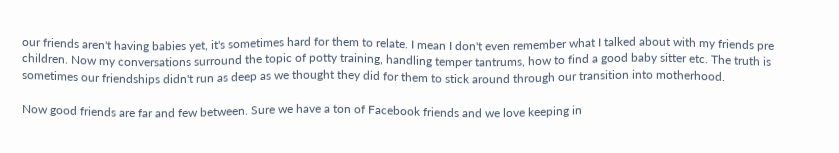our friends aren't having babies yet, it's sometimes hard for them to relate. I mean I don't even remember what I talked about with my friends pre children. Now my conversations surround the topic of potty training, handling temper tantrums, how to find a good baby sitter etc. The truth is sometimes our friendships didn't run as deep as we thought they did for them to stick around through our transition into motherhood.

Now good friends are far and few between. Sure we have a ton of Facebook friends and we love keeping in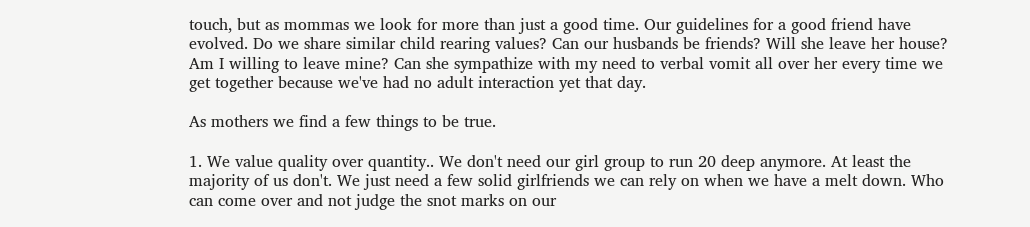touch, but as mommas we look for more than just a good time. Our guidelines for a good friend have evolved. Do we share similar child rearing values? Can our husbands be friends? Will she leave her house? Am I willing to leave mine? Can she sympathize with my need to verbal vomit all over her every time we get together because we've had no adult interaction yet that day.

As mothers we find a few things to be true.

1. We value quality over quantity.. We don't need our girl group to run 20 deep anymore. At least the majority of us don't. We just need a few solid girlfriends we can rely on when we have a melt down. Who can come over and not judge the snot marks on our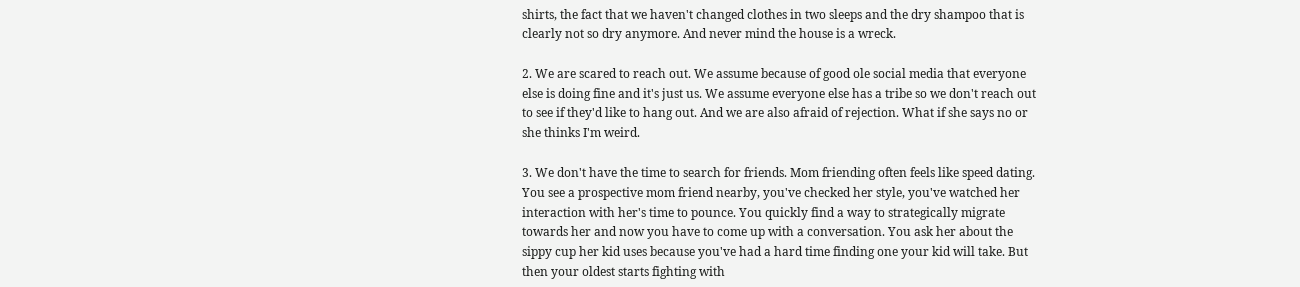shirts, the fact that we haven't changed clothes in two sleeps and the dry shampoo that is clearly not so dry anymore. And never mind the house is a wreck.

2. We are scared to reach out. We assume because of good ole social media that everyone else is doing fine and it's just us. We assume everyone else has a tribe so we don't reach out to see if they'd like to hang out. And we are also afraid of rejection. What if she says no or she thinks I'm weird.

3. We don't have the time to search for friends. Mom friending often feels like speed dating. You see a prospective mom friend nearby, you've checked her style, you've watched her interaction with her's time to pounce. You quickly find a way to strategically migrate towards her and now you have to come up with a conversation. You ask her about the sippy cup her kid uses because you've had a hard time finding one your kid will take. But then your oldest starts fighting with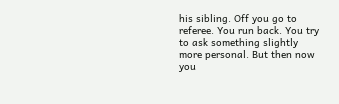his sibling. Off you go to referee. You run back. You try to ask something slightly more personal. But then now you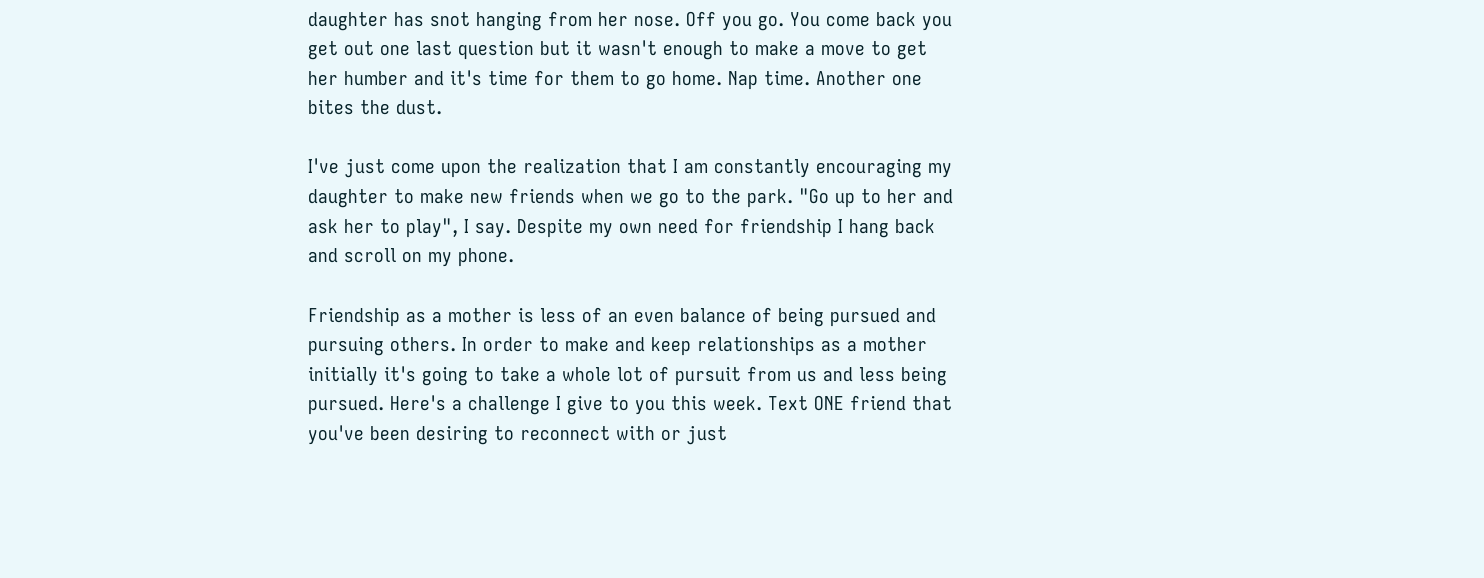daughter has snot hanging from her nose. Off you go. You come back you get out one last question but it wasn't enough to make a move to get her humber and it's time for them to go home. Nap time. Another one bites the dust.

I've just come upon the realization that I am constantly encouraging my daughter to make new friends when we go to the park. "Go up to her and ask her to play", I say. Despite my own need for friendship I hang back and scroll on my phone.

Friendship as a mother is less of an even balance of being pursued and pursuing others. In order to make and keep relationships as a mother initially it's going to take a whole lot of pursuit from us and less being pursued. Here's a challenge I give to you this week. Text ONE friend that you've been desiring to reconnect with or just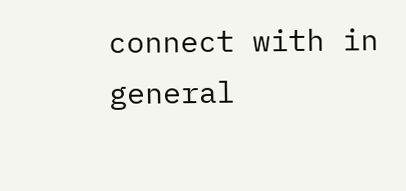connect with in general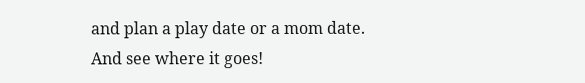and plan a play date or a mom date. And see where it goes!